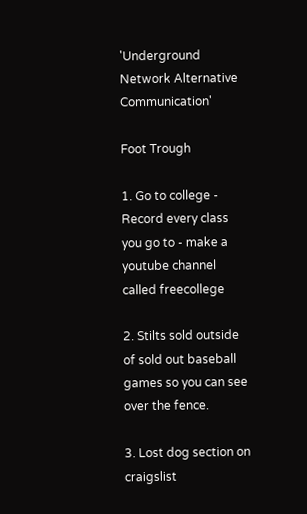'Underground Network Alternative Communication'

Foot Trough

1. Go to college - Record every class you go to - make a youtube channel called freecollege

2. Stilts sold outside of sold out baseball games so you can see over the fence.

3. Lost dog section on craigslist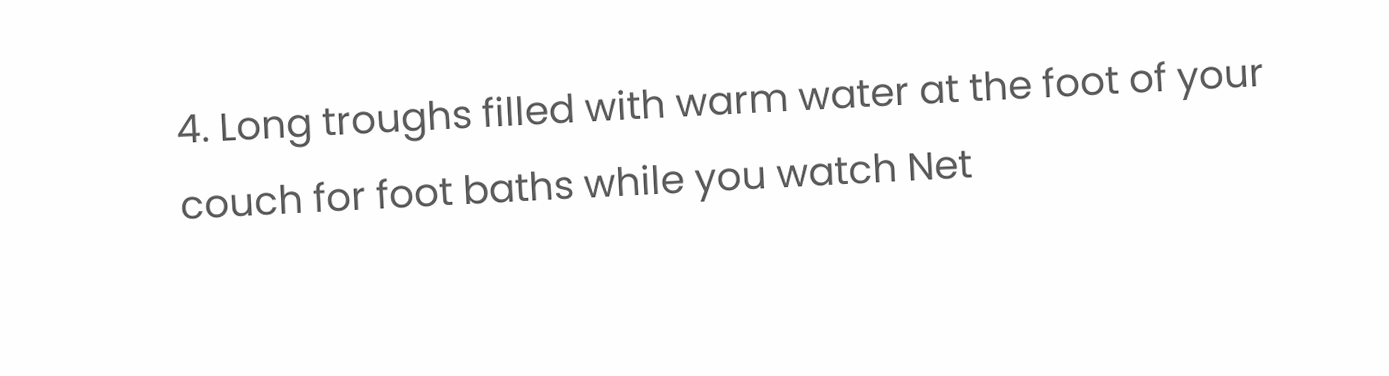4. Long troughs filled with warm water at the foot of your couch for foot baths while you watch Net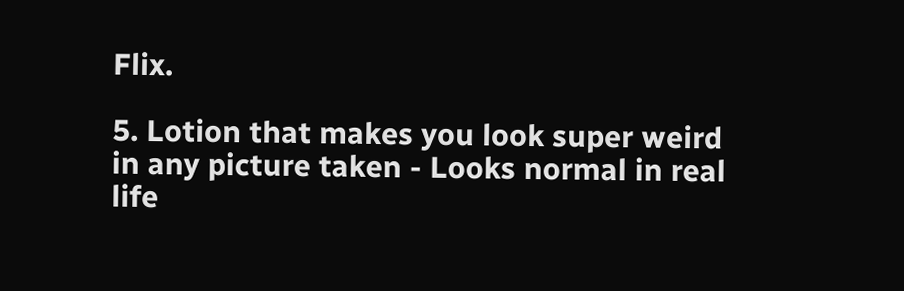Flix.

5. Lotion that makes you look super weird in any picture taken - Looks normal in real life